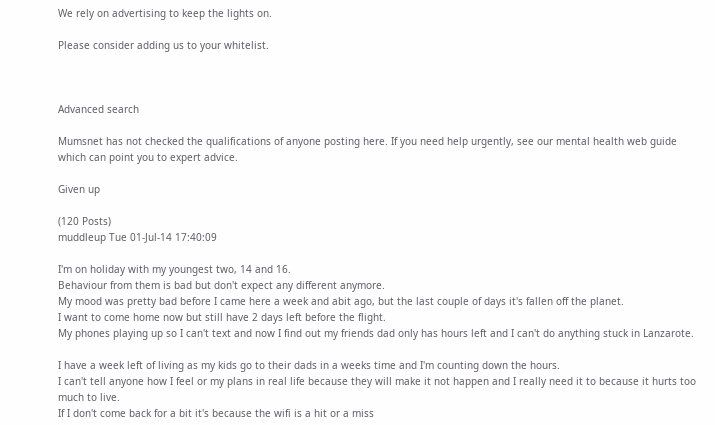We rely on advertising to keep the lights on.

Please consider adding us to your whitelist.



Advanced search

Mumsnet has not checked the qualifications of anyone posting here. If you need help urgently, see our mental health web guide which can point you to expert advice.

Given up

(120 Posts)
muddleup Tue 01-Jul-14 17:40:09

I'm on holiday with my youngest two, 14 and 16.
Behaviour from them is bad but don't expect any different anymore.
My mood was pretty bad before I came here a week and abit ago, but the last couple of days it's fallen off the planet.
I want to come home now but still have 2 days left before the flight.
My phones playing up so I can't text and now I find out my friends dad only has hours left and I can't do anything stuck in Lanzarote.

I have a week left of living as my kids go to their dads in a weeks time and I'm counting down the hours.
I can't tell anyone how I feel or my plans in real life because they will make it not happen and I really need it to because it hurts too much to live.
If I don't come back for a bit it's because the wifi is a hit or a miss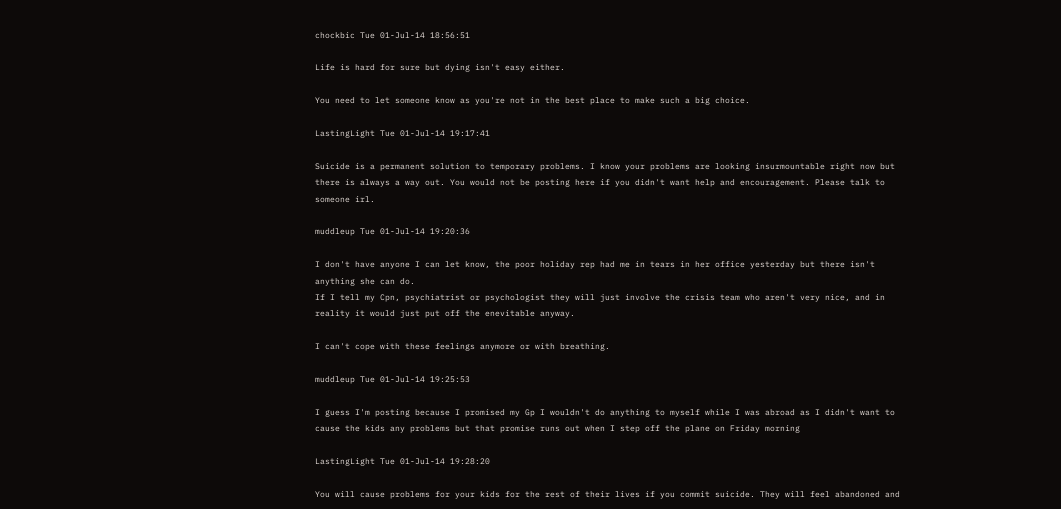chockbic Tue 01-Jul-14 18:56:51

Life is hard for sure but dying isn't easy either.

You need to let someone know as you're not in the best place to make such a big choice.

LastingLight Tue 01-Jul-14 19:17:41

Suicide is a permanent solution to temporary problems. I know your problems are looking insurmountable right now but there is always a way out. You would not be posting here if you didn't want help and encouragement. Please talk to someone irl.

muddleup Tue 01-Jul-14 19:20:36

I don't have anyone I can let know, the poor holiday rep had me in tears in her office yesterday but there isn't anything she can do.
If I tell my Cpn, psychiatrist or psychologist they will just involve the crisis team who aren't very nice, and in reality it would just put off the enevitable anyway.

I can't cope with these feelings anymore or with breathing.

muddleup Tue 01-Jul-14 19:25:53

I guess I'm posting because I promised my Gp I wouldn't do anything to myself while I was abroad as I didn't want to cause the kids any problems but that promise runs out when I step off the plane on Friday morning

LastingLight Tue 01-Jul-14 19:28:20

You will cause problems for your kids for the rest of their lives if you commit suicide. They will feel abandoned and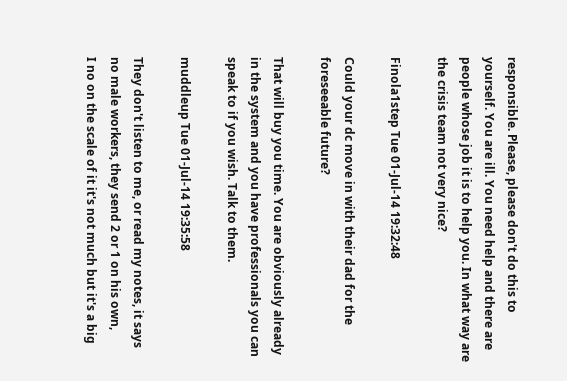responsible. Please, please don't do this to yourself. You are ill. You need help and there are people whose job it is to help you. In what way are the crisis team not very nice?

Finola1step Tue 01-Jul-14 19:32:48

Could your dc move in with their dad for the foreseeable future?

That will buy you time. You are obviously already in the system and you have professionals you can speak to if you wish. Talk to them.

muddleup Tue 01-Jul-14 19:35:58

They don't listen to me, or read my notes, it says no male workers, they send 2 or 1 on his own,
I no on the scale of it it's not much but it's a big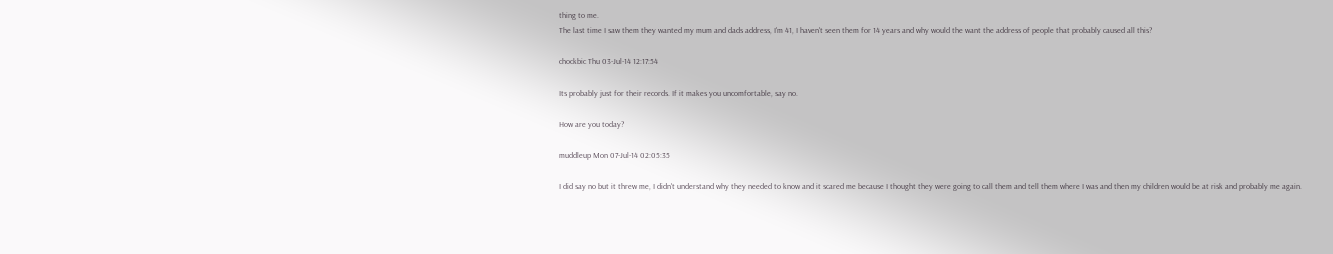thing to me.
The last time I saw them they wanted my mum and dads address, I'm 41, I haven't seen them for 14 years and why would the want the address of people that probably caused all this?

chockbic Thu 03-Jul-14 12:17:54

Its probably just for their records. If it makes you uncomfortable, say no.

How are you today?

muddleup Mon 07-Jul-14 02:05:35

I did say no but it threw me, I didn't understand why they needed to know and it scared me because I thought they were going to call them and tell them where I was and then my children would be at risk and probably me again.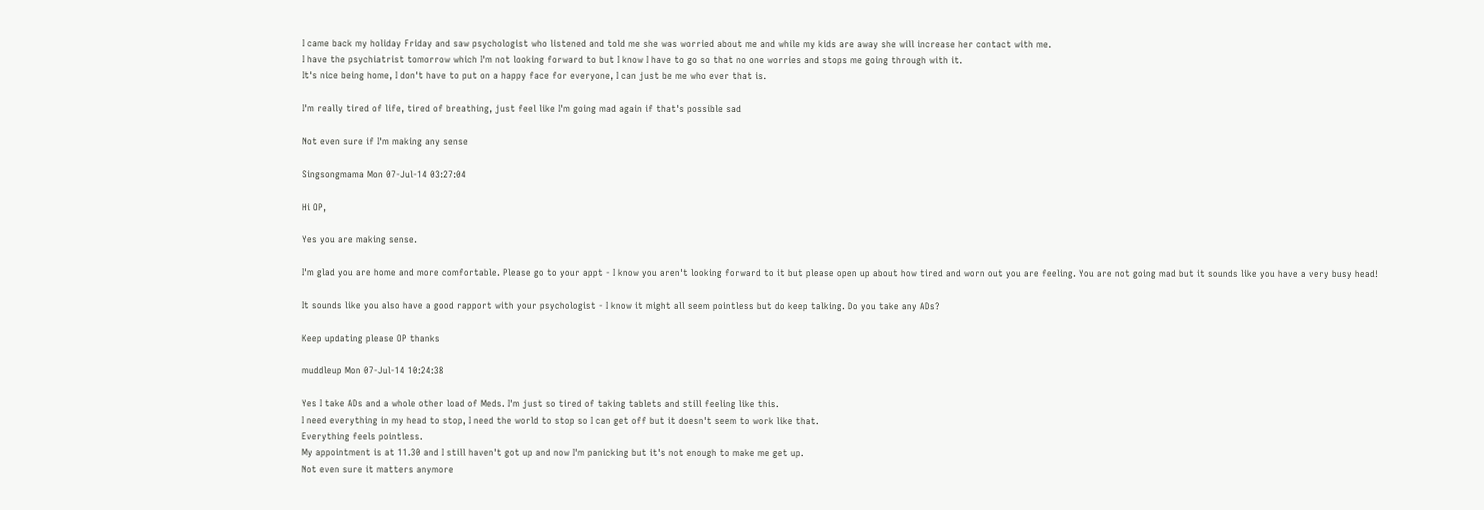I came back my holiday Friday and saw psychologist who listened and told me she was worried about me and while my kids are away she will increase her contact with me.
I have the psychiatrist tomorrow which I'm not looking forward to but I know I have to go so that no one worries and stops me going through with it.
It's nice being home, I don't have to put on a happy face for everyone, I can just be me who ever that is.

I'm really tired of life, tired of breathing, just feel like I'm going mad again if that's possible sad

Not even sure if I'm making any sense

Singsongmama Mon 07-Jul-14 03:27:04

Hi OP,

Yes you are making sense.

I'm glad you are home and more comfortable. Please go to your appt - I know you aren't looking forward to it but please open up about how tired and worn out you are feeling. You are not going mad but it sounds like you have a very busy head!

It sounds like you also have a good rapport with your psychologist - I know it might all seem pointless but do keep talking. Do you take any ADs?

Keep updating please OP thanks

muddleup Mon 07-Jul-14 10:24:38

Yes I take ADs and a whole other load of Meds. I'm just so tired of taking tablets and still feeling like this.
I need everything in my head to stop, I need the world to stop so I can get off but it doesn't seem to work like that.
Everything feels pointless.
My appointment is at 11.30 and I still haven't got up and now I'm panicking but it's not enough to make me get up.
Not even sure it matters anymore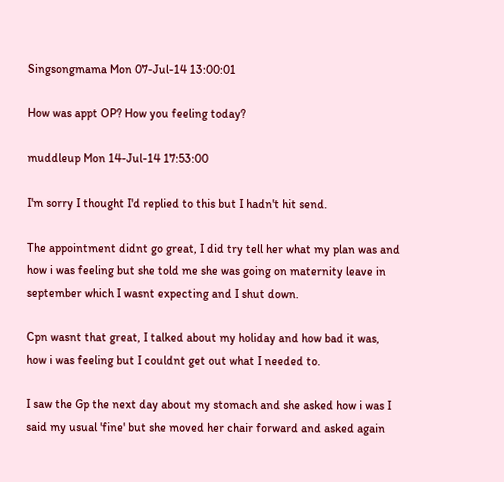Singsongmama Mon 07-Jul-14 13:00:01

How was appt OP? How you feeling today?

muddleup Mon 14-Jul-14 17:53:00

I'm sorry I thought I'd replied to this but I hadn't hit send.

The appointment didnt go great, I did try tell her what my plan was and how i was feeling but she told me she was going on maternity leave in september which I wasnt expecting and I shut down.

Cpn wasnt that great, I talked about my holiday and how bad it was, how i was feeling but I couldnt get out what I needed to.

I saw the Gp the next day about my stomach and she asked how i was I said my usual 'fine' but she moved her chair forward and asked again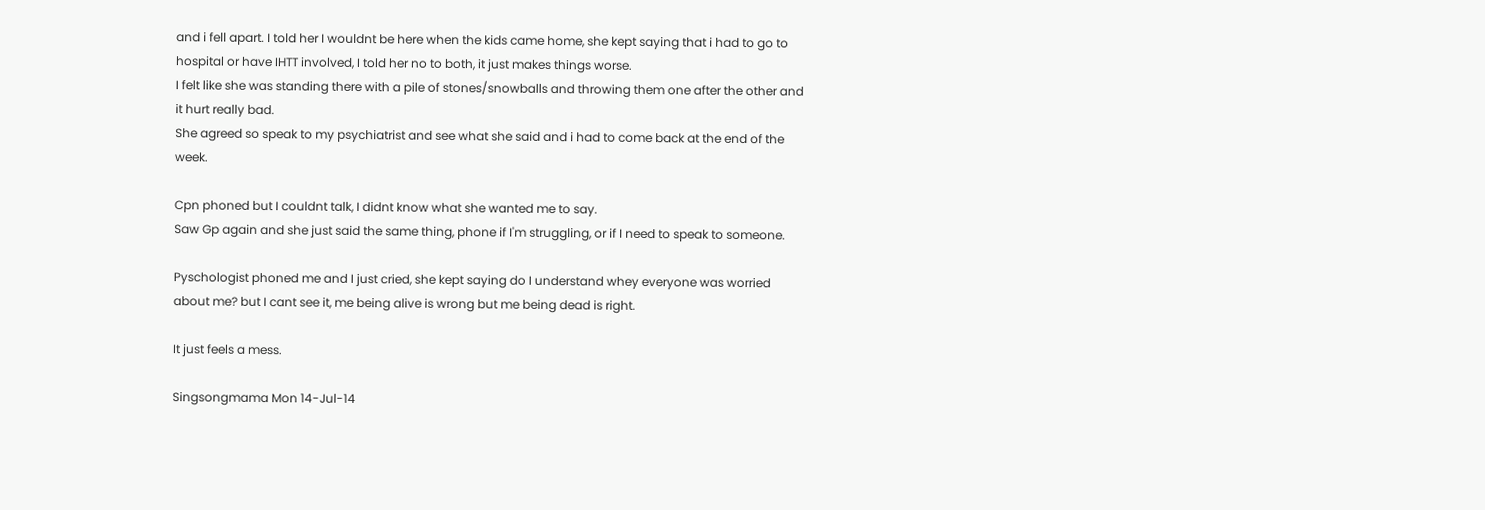and i fell apart. I told her I wouldnt be here when the kids came home, she kept saying that i had to go to hospital or have IHTT involved, I told her no to both, it just makes things worse.
I felt like she was standing there with a pile of stones/snowballs and throwing them one after the other and it hurt really bad.
She agreed so speak to my psychiatrist and see what she said and i had to come back at the end of the week.

Cpn phoned but I couldnt talk, I didnt know what she wanted me to say.
Saw Gp again and she just said the same thing, phone if I'm struggling, or if I need to speak to someone.

Pyschologist phoned me and I just cried, she kept saying do I understand whey everyone was worried about me? but I cant see it, me being alive is wrong but me being dead is right.

It just feels a mess.

Singsongmama Mon 14-Jul-14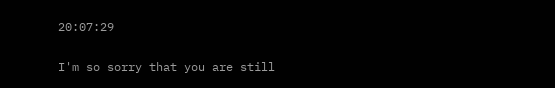20:07:29

I'm so sorry that you are still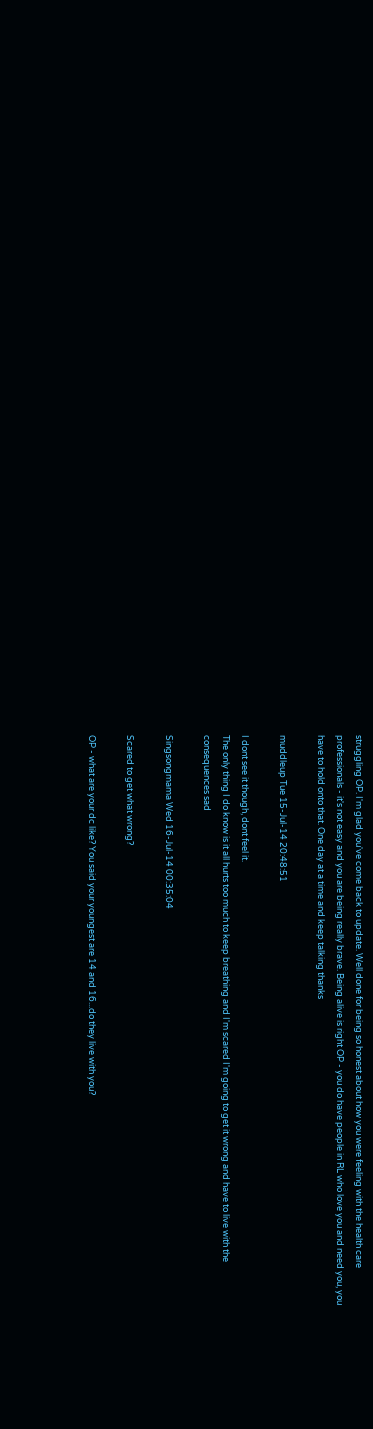struggling OP. I'm glad you've come back to update. Well done for being so honest about how you were feeling with the health care professionals - it's not easy and you are being really brave. Being alive is right OP - you do have people in RL who love you and need you, you have to hold onto that. One day at a time and keep talking thanks

muddleup Tue 15-Jul-14 20:48:51

I dont see it though, dont feel it.
The only thing I do know is it all hurts too much to keep breathing and I'm scared I'm going to get it wrong and have to live with the consequences sad

Singsongmama Wed 16-Jul-14 00:35:04

Scared to get what wrong?

OP - what are your dc like? You said your youngest are 14 and 16...do they live with you?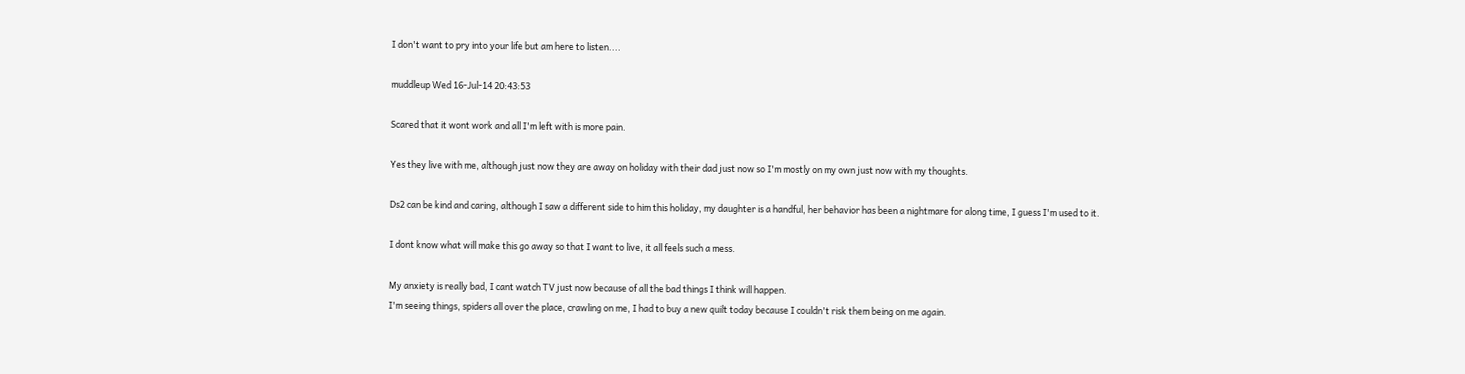I don't want to pry into your life but am here to listen....

muddleup Wed 16-Jul-14 20:43:53

Scared that it wont work and all I'm left with is more pain.

Yes they live with me, although just now they are away on holiday with their dad just now so I'm mostly on my own just now with my thoughts.

Ds2 can be kind and caring, although I saw a different side to him this holiday, my daughter is a handful, her behavior has been a nightmare for along time, I guess I'm used to it.

I dont know what will make this go away so that I want to live, it all feels such a mess.

My anxiety is really bad, I cant watch TV just now because of all the bad things I think will happen.
I'm seeing things, spiders all over the place, crawling on me, I had to buy a new quilt today because I couldn't risk them being on me again.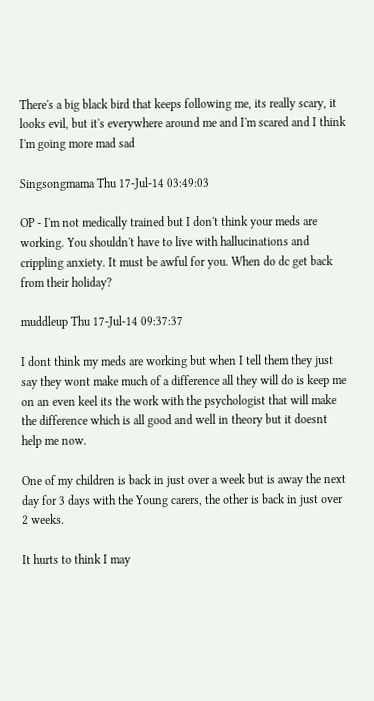There's a big black bird that keeps following me, its really scary, it looks evil, but it's everywhere around me and I'm scared and I think I'm going more mad sad

Singsongmama Thu 17-Jul-14 03:49:03

OP - I'm not medically trained but I don't think your meds are working. You shouldn't have to live with hallucinations and crippling anxiety. It must be awful for you. When do dc get back from their holiday?

muddleup Thu 17-Jul-14 09:37:37

I dont think my meds are working but when I tell them they just say they wont make much of a difference all they will do is keep me on an even keel its the work with the psychologist that will make the difference which is all good and well in theory but it doesnt help me now.

One of my children is back in just over a week but is away the next day for 3 days with the Young carers, the other is back in just over 2 weeks.

It hurts to think I may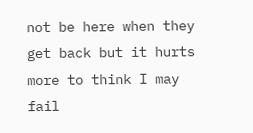not be here when they get back but it hurts more to think I may fail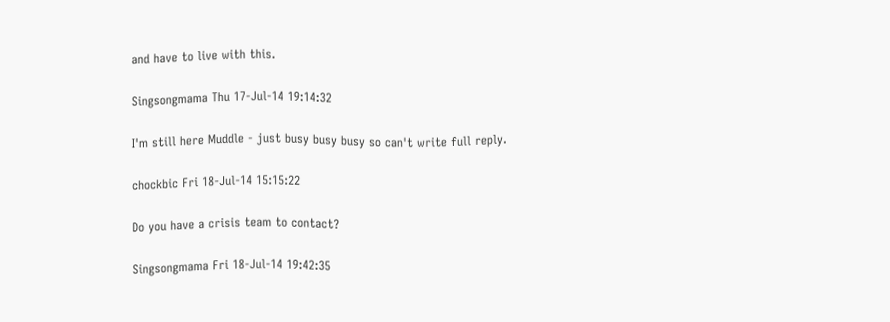and have to live with this.

Singsongmama Thu 17-Jul-14 19:14:32

I'm still here Muddle - just busy busy busy so can't write full reply.

chockbic Fri 18-Jul-14 15:15:22

Do you have a crisis team to contact?

Singsongmama Fri 18-Jul-14 19:42:35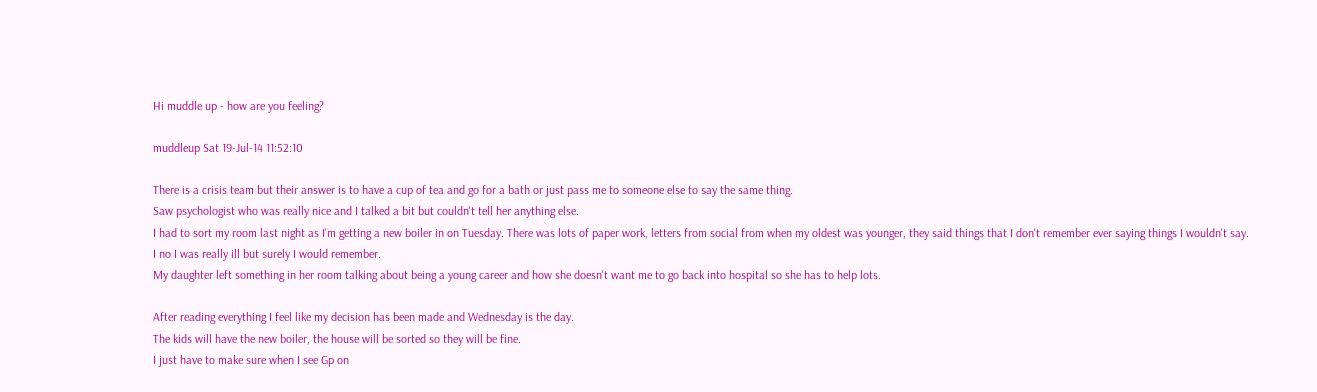Hi muddle up - how are you feeling?

muddleup Sat 19-Jul-14 11:52:10

There is a crisis team but their answer is to have a cup of tea and go for a bath or just pass me to someone else to say the same thing.
Saw psychologist who was really nice and I talked a bit but couldn't tell her anything else.
I had to sort my room last night as I'm getting a new boiler in on Tuesday. There was lots of paper work, letters from social from when my oldest was younger, they said things that I don't remember ever saying things I wouldn't say.
I no I was really ill but surely I would remember.
My daughter left something in her room talking about being a young career and how she doesn't want me to go back into hospital so she has to help lots.

After reading everything I feel like my decision has been made and Wednesday is the day.
The kids will have the new boiler, the house will be sorted so they will be fine.
I just have to make sure when I see Gp on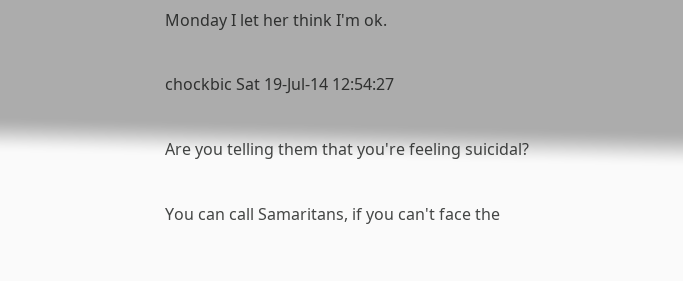Monday I let her think I'm ok.

chockbic Sat 19-Jul-14 12:54:27

Are you telling them that you're feeling suicidal?

You can call Samaritans, if you can't face the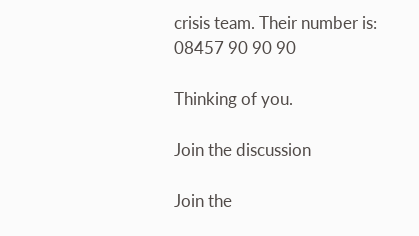crisis team. Their number is: 08457 90 90 90

Thinking of you.

Join the discussion

Join the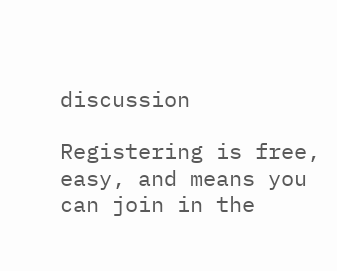discussion

Registering is free, easy, and means you can join in the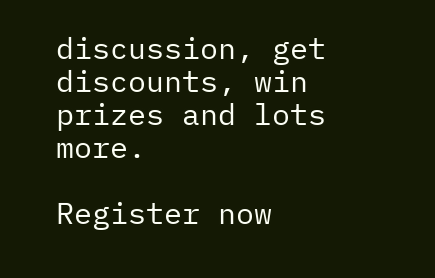discussion, get discounts, win prizes and lots more.

Register now